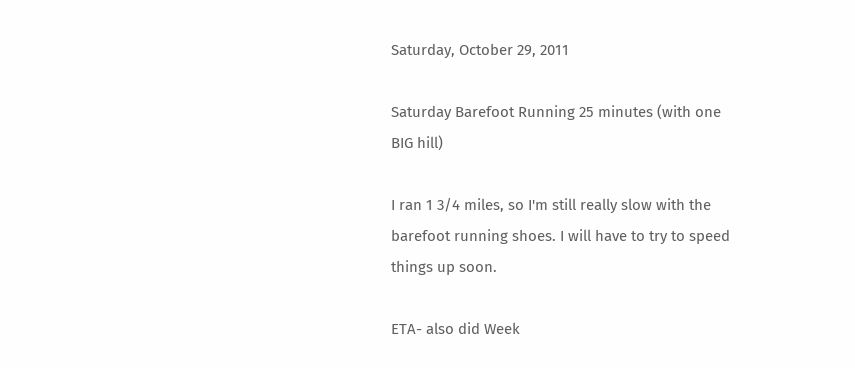Saturday, October 29, 2011

Saturday Barefoot Running 25 minutes (with one BIG hill)

I ran 1 3/4 miles, so I'm still really slow with the barefoot running shoes. I will have to try to speed things up soon.

ETA- also did Week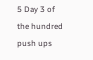5 Day 3 of the hundred push ups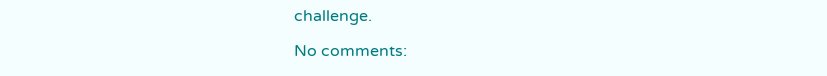challenge.

No comments: